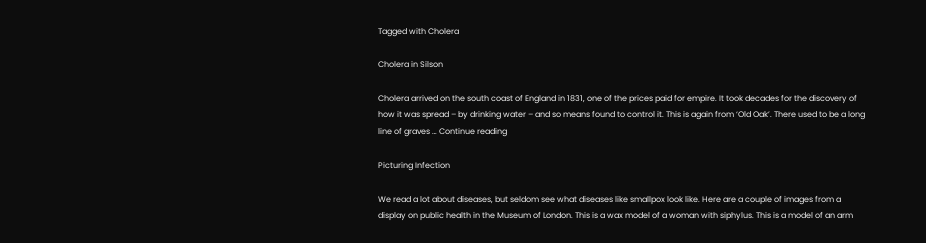Tagged with Cholera

Cholera in Silson

Cholera arrived on the south coast of England in 1831, one of the prices paid for empire. It took decades for the discovery of how it was spread – by drinking water – and so means found to control it. This is again from ‘Old Oak’. There used to be a long line of graves … Continue reading

Picturing Infection

We read a lot about diseases, but seldom see what diseases like smallpox look like. Here are a couple of images from a display on public health in the Museum of London. This is a wax model of a woman with siphylus. This is a model of an arm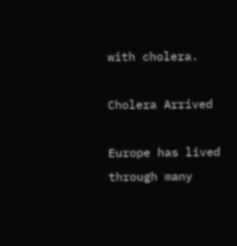with cholera.

Cholera Arrived

Europe has lived through many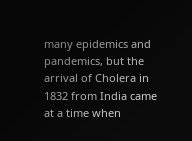many epidemics and pandemics, but the arrival of Cholera in 1832 from India came at a time when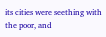its cities were seething with the poor, and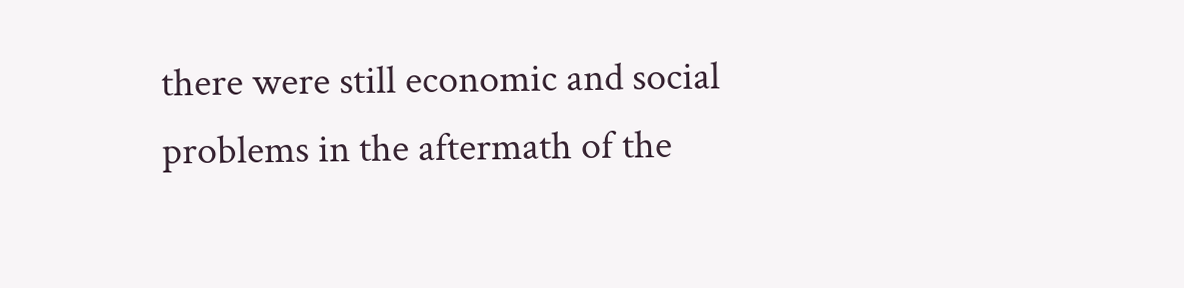there were still economic and social problems in the aftermath of the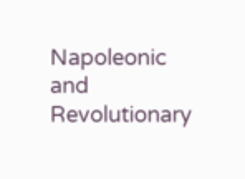Napoleonic and Revolutionary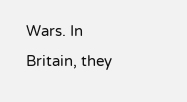Wars. In Britain, they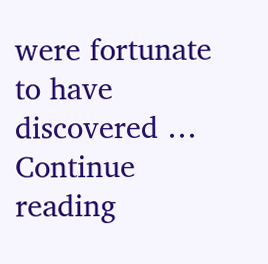were fortunate to have discovered … Continue reading